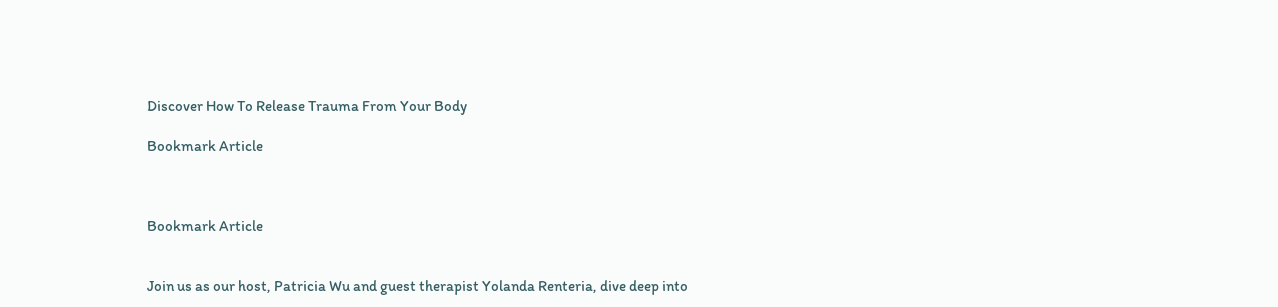Discover How To Release Trauma From Your Body

Bookmark Article



Bookmark Article


Join us as our host, Patricia Wu and guest therapist Yolanda Renteria, dive deep into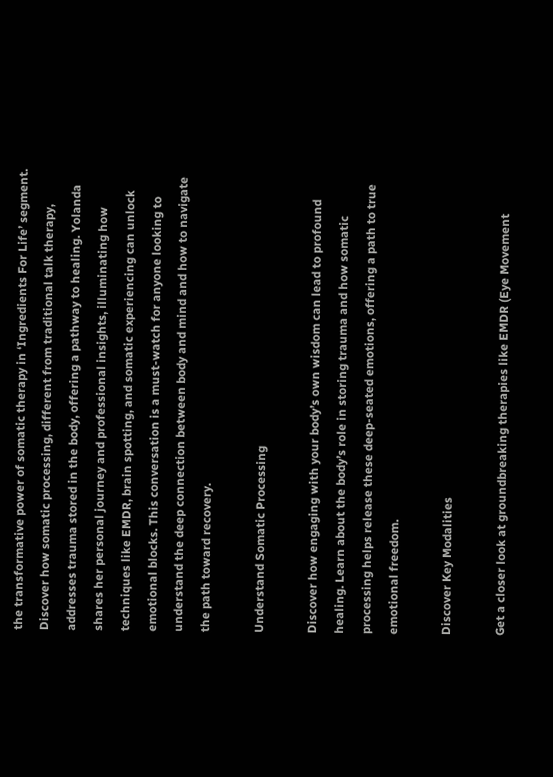the transformative power of somatic therapy in ‘Ingredients For Life’ segment. Discover how somatic processing, different from traditional talk therapy, addresses trauma stored in the body, offering a pathway to healing. Yolanda shares her personal journey and professional insights, illuminating how techniques like EMDR, brain spotting, and somatic experiencing can unlock emotional blocks. This conversation is a must-watch for anyone looking to understand the deep connection between body and mind and how to navigate the path toward recovery.

Understand Somatic Processing

Discover how engaging with your body’s own wisdom can lead to profound healing. Learn about the body’s role in storing trauma and how somatic processing helps release these deep-seated emotions, offering a path to true emotional freedom.

Discover Key Modalities

Get a closer look at groundbreaking therapies like EMDR (Eye Movement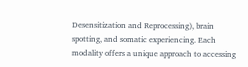Desensitization and Reprocessing), brain spotting, and somatic experiencing. Each modality offers a unique approach to accessing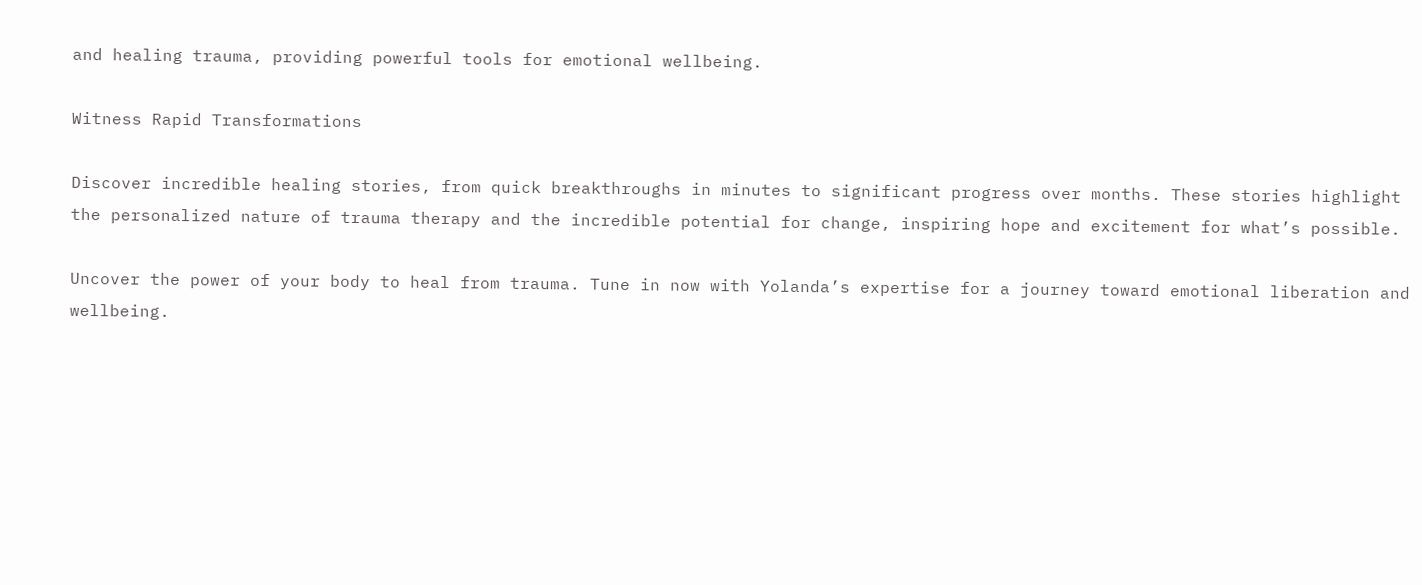and healing trauma, providing powerful tools for emotional wellbeing.

Witness Rapid Transformations

Discover incredible healing stories, from quick breakthroughs in minutes to significant progress over months. These stories highlight the personalized nature of trauma therapy and the incredible potential for change, inspiring hope and excitement for what’s possible.

Uncover the power of your body to heal from trauma. Tune in now with Yolanda’s expertise for a journey toward emotional liberation and wellbeing.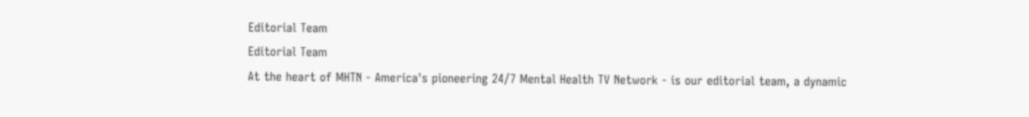Editorial Team
Editorial Team
At the heart of MHTN - America's pioneering 24/7 Mental Health TV Network - is our editorial team, a dynamic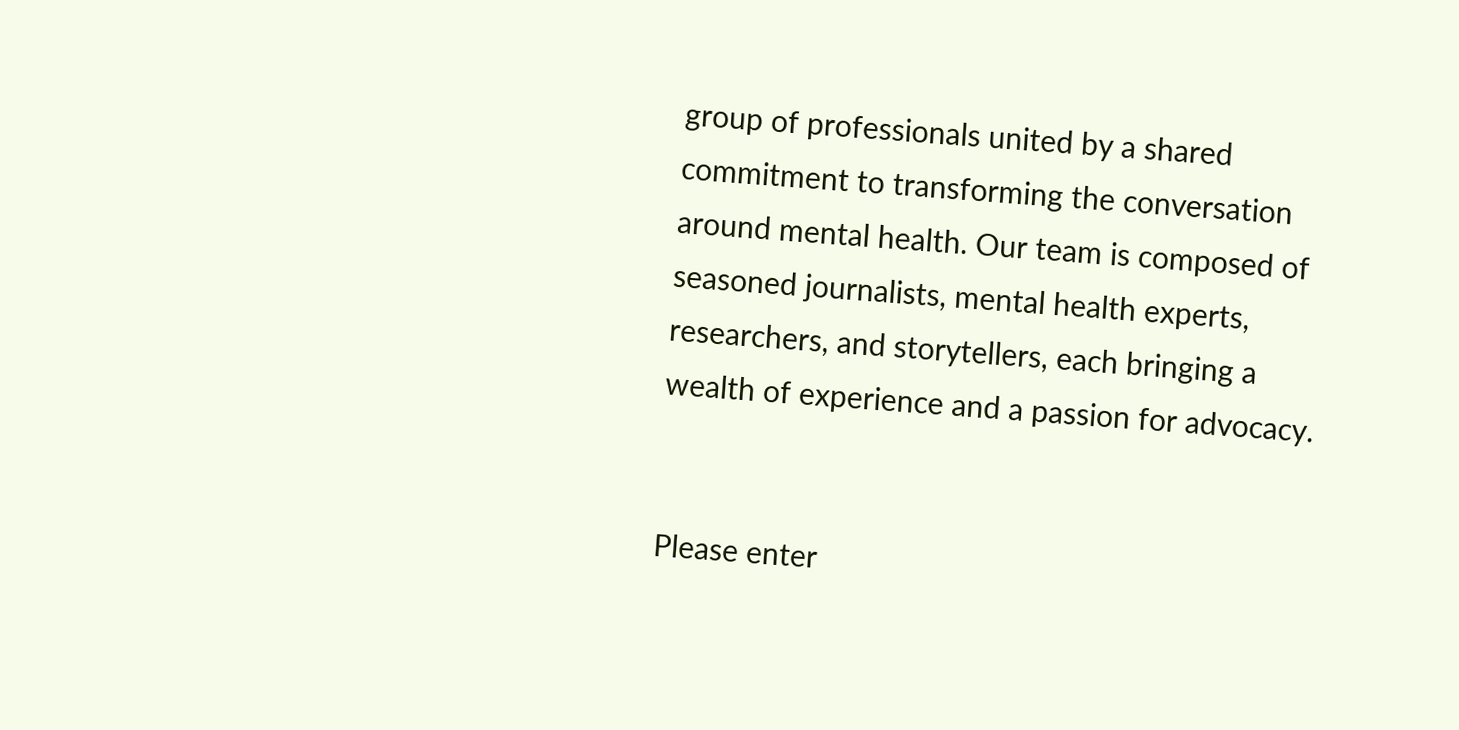group of professionals united by a shared commitment to transforming the conversation around mental health. Our team is composed of seasoned journalists, mental health experts, researchers, and storytellers, each bringing a wealth of experience and a passion for advocacy.


Please enter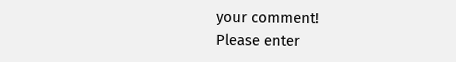your comment!
Please enter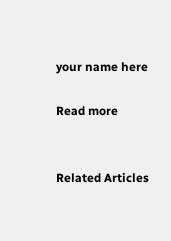your name here

Read more


Related Articles